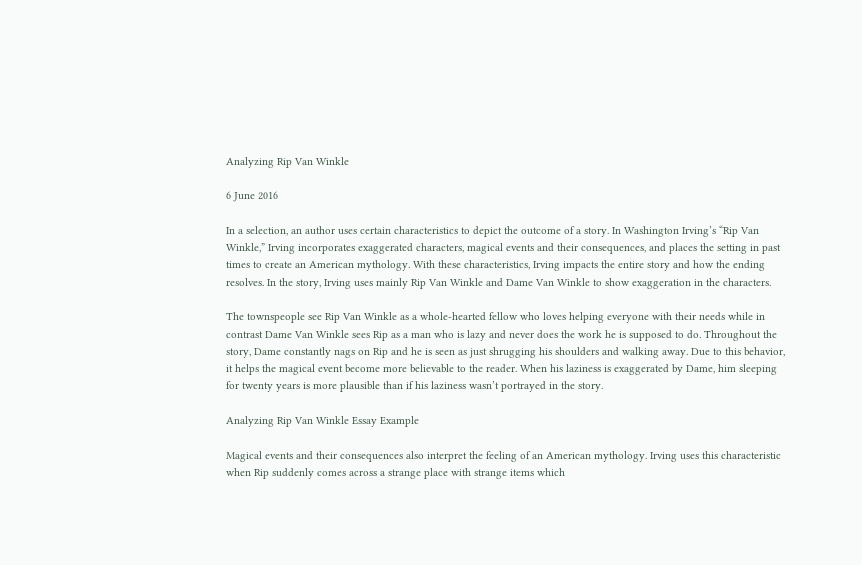Analyzing Rip Van Winkle

6 June 2016

In a selection, an author uses certain characteristics to depict the outcome of a story. In Washington Irving’s “Rip Van Winkle,” Irving incorporates exaggerated characters, magical events and their consequences, and places the setting in past times to create an American mythology. With these characteristics, Irving impacts the entire story and how the ending resolves. In the story, Irving uses mainly Rip Van Winkle and Dame Van Winkle to show exaggeration in the characters.

The townspeople see Rip Van Winkle as a whole-hearted fellow who loves helping everyone with their needs while in contrast Dame Van Winkle sees Rip as a man who is lazy and never does the work he is supposed to do. Throughout the story, Dame constantly nags on Rip and he is seen as just shrugging his shoulders and walking away. Due to this behavior, it helps the magical event become more believable to the reader. When his laziness is exaggerated by Dame, him sleeping for twenty years is more plausible than if his laziness wasn’t portrayed in the story.

Analyzing Rip Van Winkle Essay Example

Magical events and their consequences also interpret the feeling of an American mythology. Irving uses this characteristic when Rip suddenly comes across a strange place with strange items which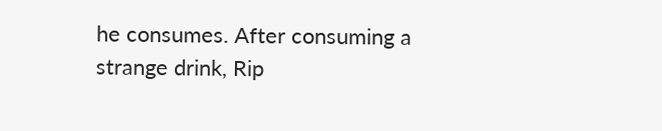he consumes. After consuming a strange drink, Rip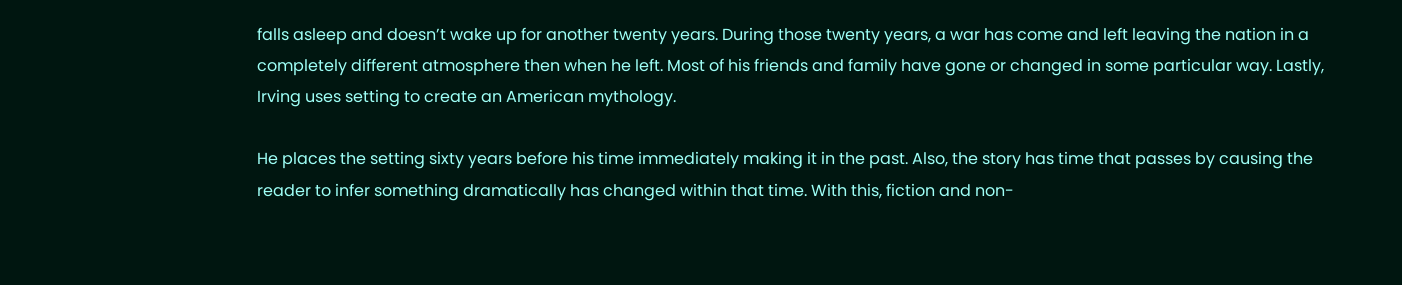falls asleep and doesn’t wake up for another twenty years. During those twenty years, a war has come and left leaving the nation in a completely different atmosphere then when he left. Most of his friends and family have gone or changed in some particular way. Lastly, Irving uses setting to create an American mythology.

He places the setting sixty years before his time immediately making it in the past. Also, the story has time that passes by causing the reader to infer something dramatically has changed within that time. With this, fiction and non-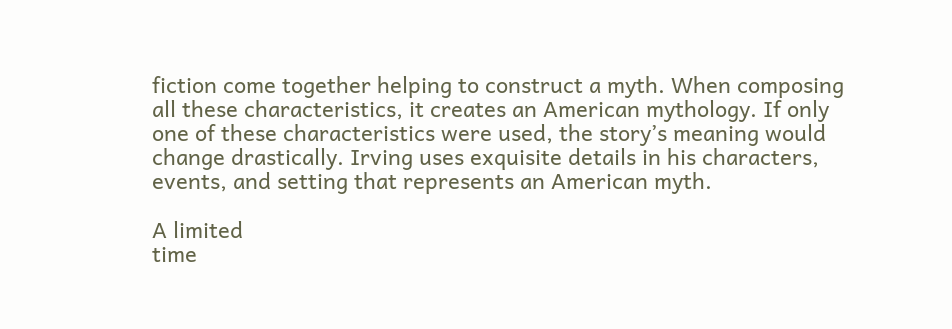fiction come together helping to construct a myth. When composing all these characteristics, it creates an American mythology. If only one of these characteristics were used, the story’s meaning would change drastically. Irving uses exquisite details in his characters, events, and setting that represents an American myth.

A limited
time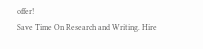offer!
Save Time On Research and Writing. Hire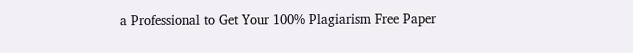a Professional to Get Your 100% Plagiarism Free Paper